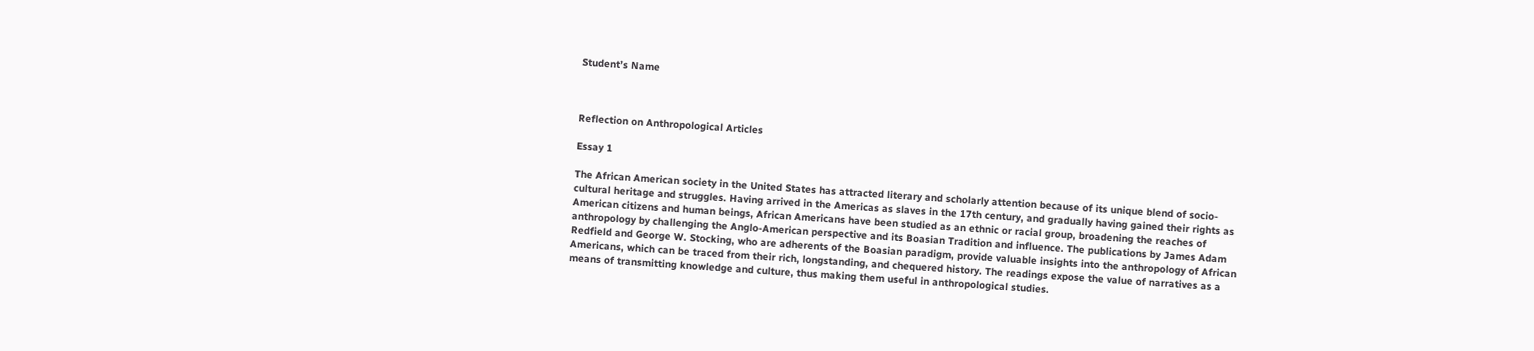Student’s Name



Reflection on Anthropological Articles

Essay 1

The African American society in the United States has attracted literary and scholarly attention because of its unique blend of socio-cultural heritage and struggles. Having arrived in the Americas as slaves in the 17th century, and gradually having gained their rights as American citizens and human beings, African Americans have been studied as an ethnic or racial group, broadening the reaches of anthropology by challenging the Anglo-American perspective and its Boasian Tradition and influence. The publications by James Adam Redfield and George W. Stocking, who are adherents of the Boasian paradigm, provide valuable insights into the anthropology of African Americans, which can be traced from their rich, longstanding, and chequered history. The readings expose the value of narratives as a means of transmitting knowledge and culture, thus making them useful in anthropological studies.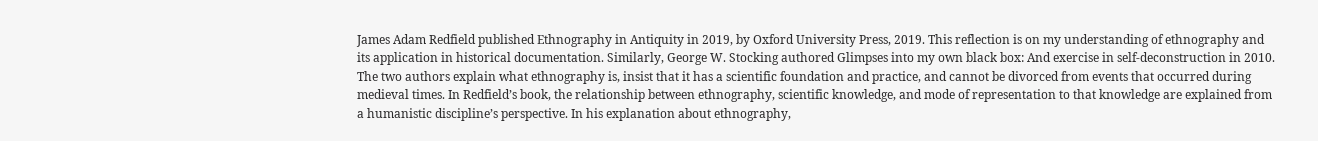James Adam Redfield published Ethnography in Antiquity in 2019, by Oxford University Press, 2019. This reflection is on my understanding of ethnography and its application in historical documentation. Similarly, George W. Stocking authored Glimpses into my own black box: And exercise in self-deconstruction in 2010.  The two authors explain what ethnography is, insist that it has a scientific foundation and practice, and cannot be divorced from events that occurred during medieval times. In Redfield’s book, the relationship between ethnography, scientific knowledge, and mode of representation to that knowledge are explained from a humanistic discipline’s perspective. In his explanation about ethnography,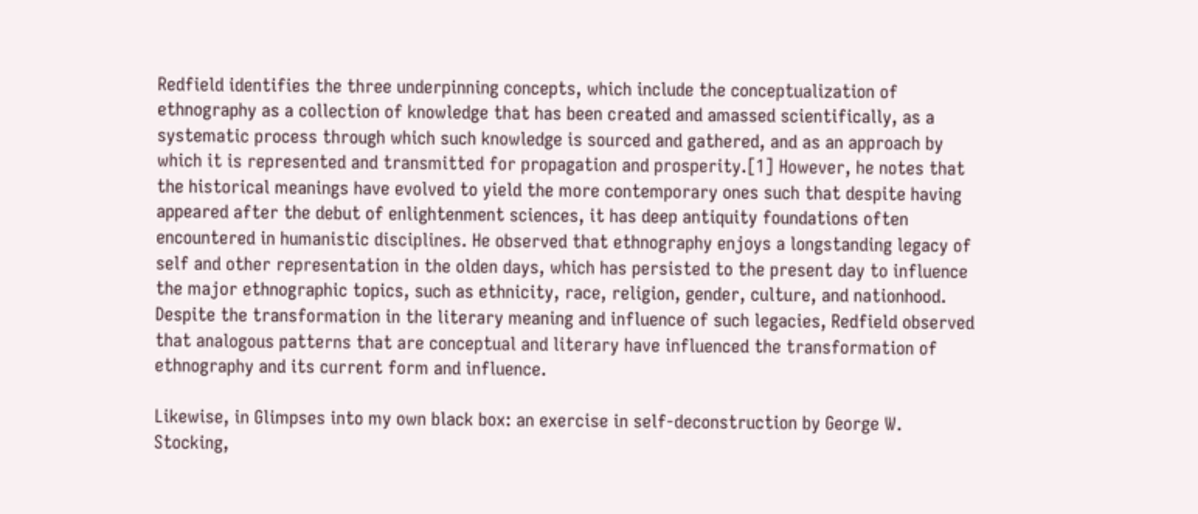Redfield identifies the three underpinning concepts, which include the conceptualization of ethnography as a collection of knowledge that has been created and amassed scientifically, as a systematic process through which such knowledge is sourced and gathered, and as an approach by which it is represented and transmitted for propagation and prosperity.[1] However, he notes that the historical meanings have evolved to yield the more contemporary ones such that despite having appeared after the debut of enlightenment sciences, it has deep antiquity foundations often encountered in humanistic disciplines. He observed that ethnography enjoys a longstanding legacy of self and other representation in the olden days, which has persisted to the present day to influence the major ethnographic topics, such as ethnicity, race, religion, gender, culture, and nationhood. Despite the transformation in the literary meaning and influence of such legacies, Redfield observed that analogous patterns that are conceptual and literary have influenced the transformation of ethnography and its current form and influence.

Likewise, in Glimpses into my own black box: an exercise in self-deconstruction by George W. Stocking,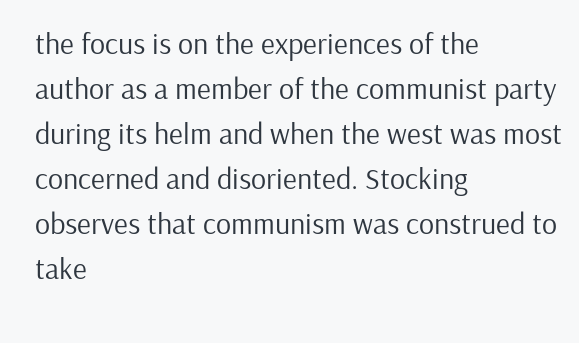the focus is on the experiences of the author as a member of the communist party during its helm and when the west was most concerned and disoriented. Stocking observes that communism was construed to take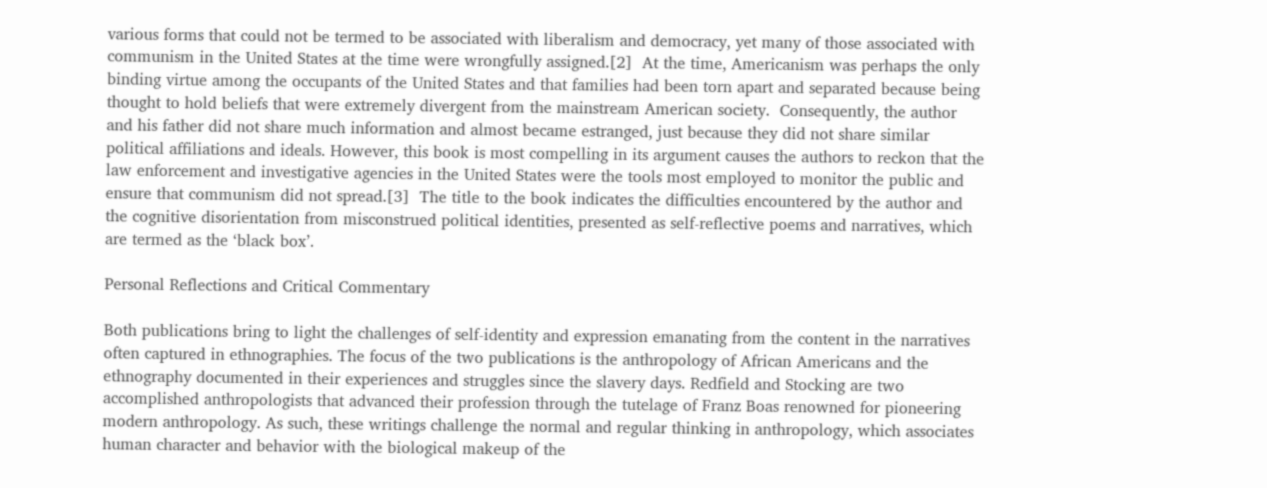various forms that could not be termed to be associated with liberalism and democracy, yet many of those associated with communism in the United States at the time were wrongfully assigned.[2]  At the time, Americanism was perhaps the only binding virtue among the occupants of the United States and that families had been torn apart and separated because being thought to hold beliefs that were extremely divergent from the mainstream American society.  Consequently, the author and his father did not share much information and almost became estranged, just because they did not share similar political affiliations and ideals. However, this book is most compelling in its argument causes the authors to reckon that the law enforcement and investigative agencies in the United States were the tools most employed to monitor the public and ensure that communism did not spread.[3]  The title to the book indicates the difficulties encountered by the author and the cognitive disorientation from misconstrued political identities, presented as self-reflective poems and narratives, which are termed as the ‘black box’.

Personal Reflections and Critical Commentary

Both publications bring to light the challenges of self-identity and expression emanating from the content in the narratives often captured in ethnographies. The focus of the two publications is the anthropology of African Americans and the ethnography documented in their experiences and struggles since the slavery days. Redfield and Stocking are two accomplished anthropologists that advanced their profession through the tutelage of Franz Boas renowned for pioneering modern anthropology. As such, these writings challenge the normal and regular thinking in anthropology, which associates human character and behavior with the biological makeup of the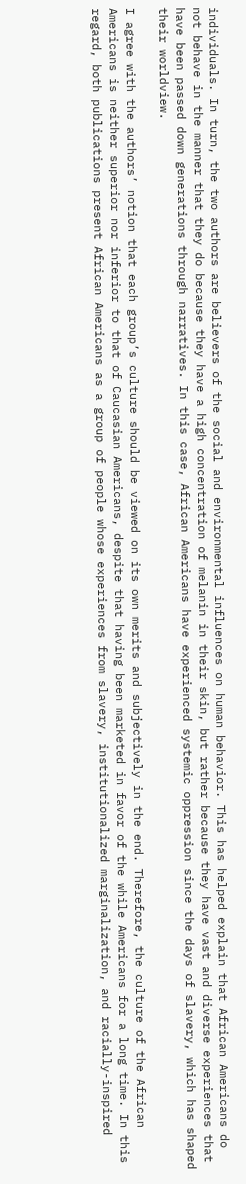individuals. In turn, the two authors are believers of the social and environmental influences on human behavior. This has helped explain that African Americans do not behave in the manner that they do because they have a high concentration of melanin in their skin, but rather because they have vast and diverse experiences that have been passed down generations through narratives. In this case, African Americans have experienced systemic oppression since the days of slavery, which has shaped their worldview.

I agree with the authors’ notion that each group’s culture should be viewed on its own merits and subjectively in the end. Therefore, the culture of the African Americans is neither superior nor inferior to that of Caucasian Americans, despite that having been marketed in favor of the while Americans for a long time. In this regard, both publications present African Americans as a group of people whose experiences from slavery, institutionalized marginalization, and racially-inspired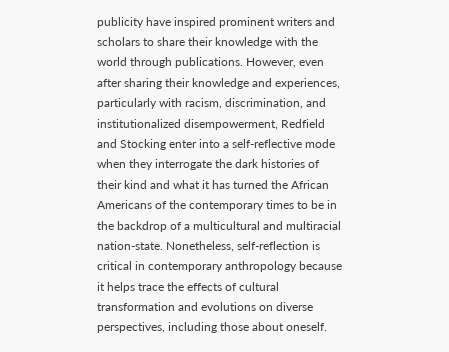publicity have inspired prominent writers and scholars to share their knowledge with the world through publications. However, even after sharing their knowledge and experiences, particularly with racism, discrimination, and institutionalized disempowerment, Redfield and Stocking enter into a self-reflective mode when they interrogate the dark histories of their kind and what it has turned the African Americans of the contemporary times to be in the backdrop of a multicultural and multiracial nation-state. Nonetheless, self-reflection is critical in contemporary anthropology because it helps trace the effects of cultural transformation and evolutions on diverse perspectives, including those about oneself.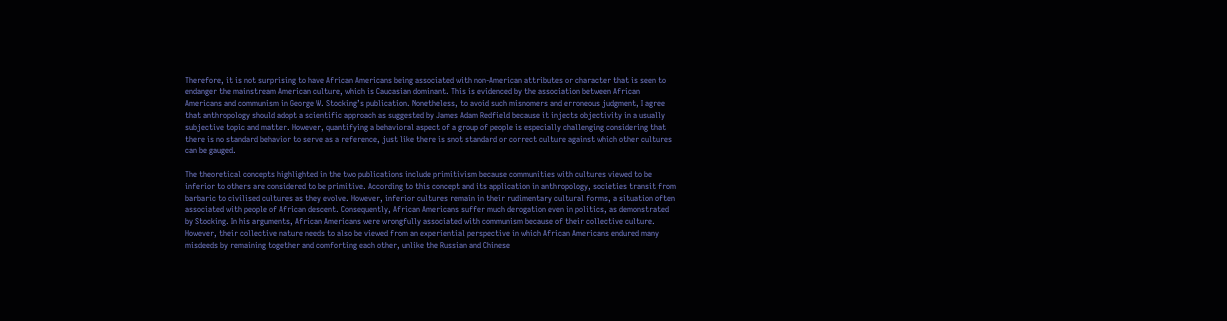Therefore, it is not surprising to have African Americans being associated with non-American attributes or character that is seen to endanger the mainstream American culture, which is Caucasian dominant. This is evidenced by the association between African Americans and communism in George W. Stocking’s publication. Nonetheless, to avoid such misnomers and erroneous judgment, I agree that anthropology should adopt a scientific approach as suggested by James Adam Redfield because it injects objectivity in a usually subjective topic and matter. However, quantifying a behavioral aspect of a group of people is especially challenging considering that there is no standard behavior to serve as a reference, just like there is snot standard or correct culture against which other cultures can be gauged.

The theoretical concepts highlighted in the two publications include primitivism because communities with cultures viewed to be inferior to others are considered to be primitive. According to this concept and its application in anthropology, societies transit from barbaric to civilised cultures as they evolve. However, inferior cultures remain in their rudimentary cultural forms, a situation often associated with people of African descent. Consequently, African Americans suffer much derogation even in politics, as demonstrated by Stocking. In his arguments, African Americans were wrongfully associated with communism because of their collective culture. However, their collective nature needs to also be viewed from an experiential perspective in which African Americans endured many misdeeds by remaining together and comforting each other, unlike the Russian and Chinese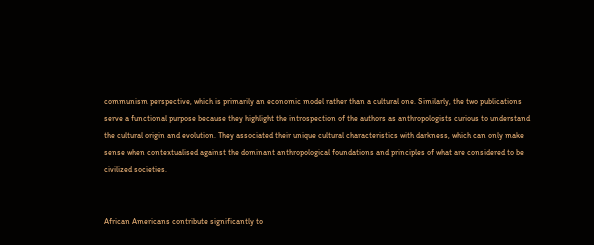communism perspective, which is primarily an economic model rather than a cultural one. Similarly, the two publications serve a functional purpose because they highlight the introspection of the authors as anthropologists curious to understand the cultural origin and evolution. They associated their unique cultural characteristics with darkness, which can only make sense when contextualised against the dominant anthropological foundations and principles of what are considered to be civilized societies.


African Americans contribute significantly to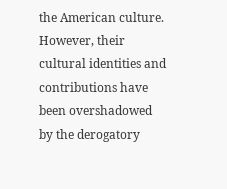the American culture. However, their cultural identities and contributions have been overshadowed by the derogatory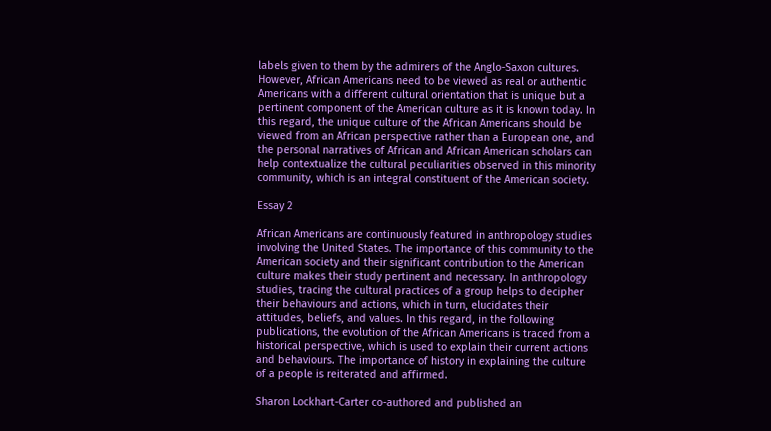labels given to them by the admirers of the Anglo-Saxon cultures. However, African Americans need to be viewed as real or authentic Americans with a different cultural orientation that is unique but a pertinent component of the American culture as it is known today. In this regard, the unique culture of the African Americans should be viewed from an African perspective rather than a European one, and the personal narratives of African and African American scholars can help contextualize the cultural peculiarities observed in this minority community, which is an integral constituent of the American society.

Essay 2

African Americans are continuously featured in anthropology studies involving the United States. The importance of this community to the American society and their significant contribution to the American culture makes their study pertinent and necessary. In anthropology studies, tracing the cultural practices of a group helps to decipher their behaviours and actions, which in turn, elucidates their attitudes, beliefs, and values. In this regard, in the following publications, the evolution of the African Americans is traced from a historical perspective, which is used to explain their current actions and behaviours. The importance of history in explaining the culture of a people is reiterated and affirmed.

Sharon Lockhart-Carter co-authored and published an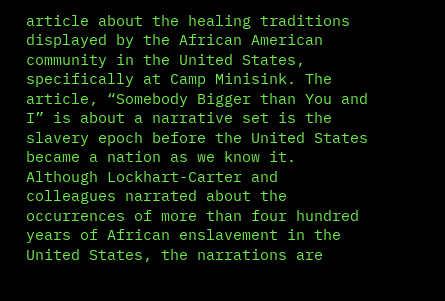article about the healing traditions displayed by the African American community in the United States, specifically at Camp Minisink. The article, “Somebody Bigger than You and I” is about a narrative set is the slavery epoch before the United States became a nation as we know it. Although Lockhart-Carter and colleagues narrated about the occurrences of more than four hundred years of African enslavement in the United States, the narrations are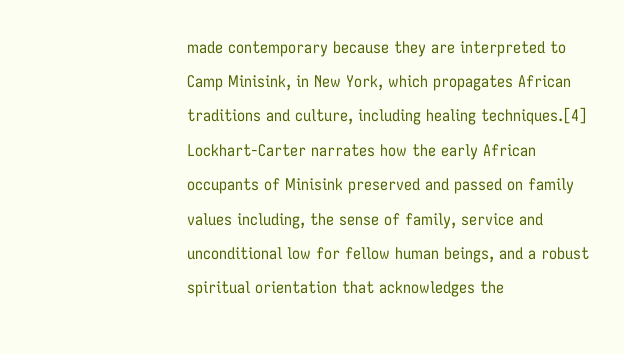made contemporary because they are interpreted to Camp Minisink, in New York, which propagates African traditions and culture, including healing techniques.[4] Lockhart-Carter narrates how the early African occupants of Minisink preserved and passed on family values including, the sense of family, service and unconditional low for fellow human beings, and a robust spiritual orientation that acknowledges the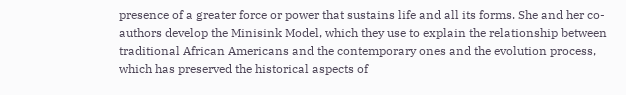presence of a greater force or power that sustains life and all its forms. She and her co-authors develop the Minisink Model, which they use to explain the relationship between traditional African Americans and the contemporary ones and the evolution process, which has preserved the historical aspects of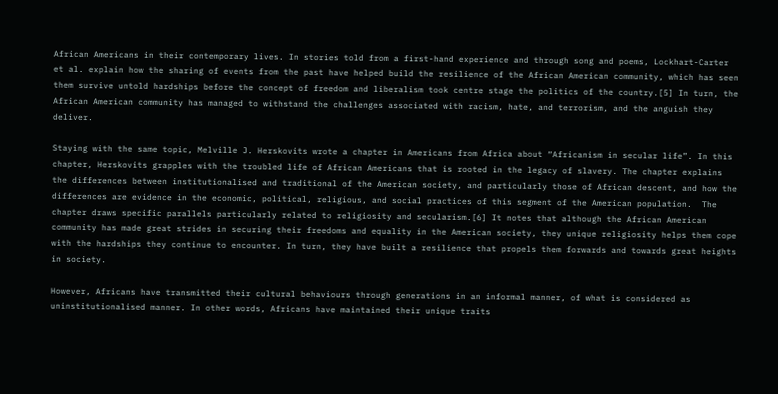African Americans in their contemporary lives. In stories told from a first-hand experience and through song and poems, Lockhart-Carter et al. explain how the sharing of events from the past have helped build the resilience of the African American community, which has seen them survive untold hardships before the concept of freedom and liberalism took centre stage the politics of the country.[5] In turn, the African American community has managed to withstand the challenges associated with racism, hate, and terrorism, and the anguish they deliver.

Staying with the same topic, Melville J. Herskovits wrote a chapter in Americans from Africa about “Africanism in secular life”. In this chapter, Herskovits grapples with the troubled life of African Americans that is rooted in the legacy of slavery. The chapter explains the differences between institutionalised and traditional of the American society, and particularly those of African descent, and how the differences are evidence in the economic, political, religious, and social practices of this segment of the American population.  The chapter draws specific parallels particularly related to religiosity and secularism.[6] It notes that although the African American community has made great strides in securing their freedoms and equality in the American society, they unique religiosity helps them cope with the hardships they continue to encounter. In turn, they have built a resilience that propels them forwards and towards great heights in society.

However, Africans have transmitted their cultural behaviours through generations in an informal manner, of what is considered as uninstitutionalised manner. In other words, Africans have maintained their unique traits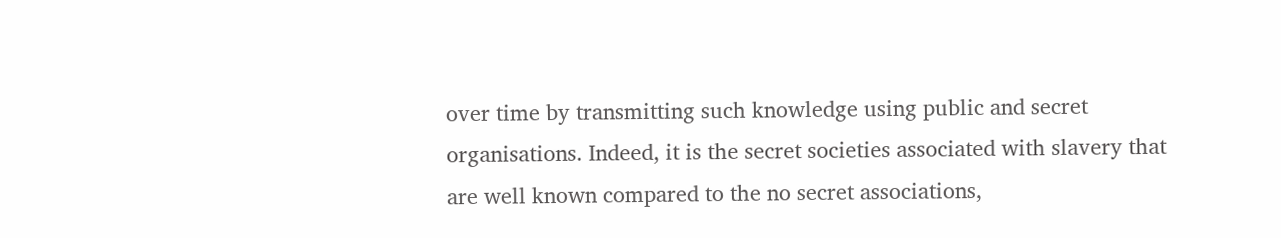over time by transmitting such knowledge using public and secret organisations. Indeed, it is the secret societies associated with slavery that are well known compared to the no secret associations,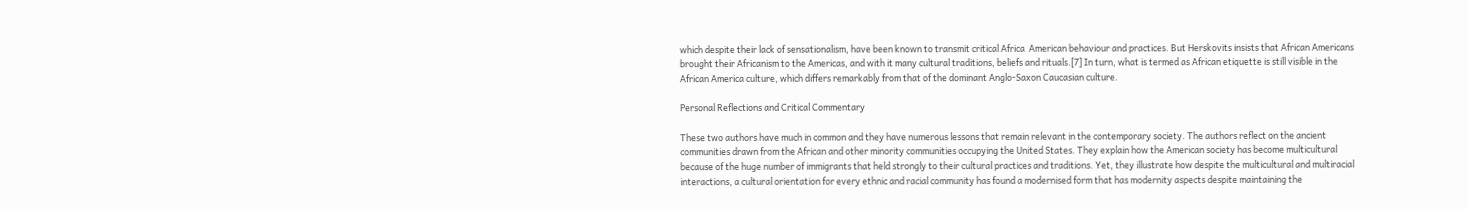which despite their lack of sensationalism, have been known to transmit critical Africa  American behaviour and practices. But Herskovits insists that African Americans brought their Africanism to the Americas, and with it many cultural traditions, beliefs and rituals.[7] In turn, what is termed as African etiquette is still visible in the African America culture, which differs remarkably from that of the dominant Anglo-Saxon Caucasian culture.

Personal Reflections and Critical Commentary

These two authors have much in common and they have numerous lessons that remain relevant in the contemporary society. The authors reflect on the ancient communities drawn from the African and other minority communities occupying the United States. They explain how the American society has become multicultural because of the huge number of immigrants that held strongly to their cultural practices and traditions. Yet, they illustrate how despite the multicultural and multiracial interactions, a cultural orientation for every ethnic and racial community has found a modernised form that has modernity aspects despite maintaining the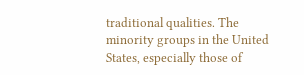traditional qualities. The minority groups in the United States, especially those of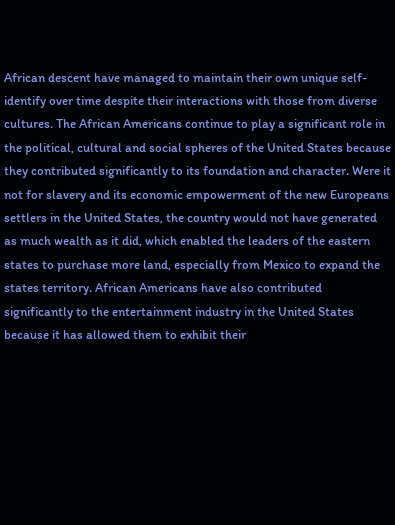African descent have managed to maintain their own unique self-identify over time despite their interactions with those from diverse cultures. The African Americans continue to play a significant role in the political, cultural and social spheres of the United States because they contributed significantly to its foundation and character. Were it not for slavery and its economic empowerment of the new Europeans settlers in the United States, the country would not have generated as much wealth as it did, which enabled the leaders of the eastern states to purchase more land, especially from Mexico to expand the states territory. African Americans have also contributed significantly to the entertainment industry in the United States because it has allowed them to exhibit their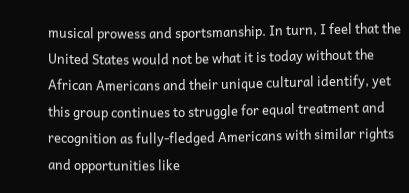musical prowess and sportsmanship. In turn, I feel that the United States would not be what it is today without the African Americans and their unique cultural identify, yet this group continues to struggle for equal treatment and recognition as fully-fledged Americans with similar rights and opportunities like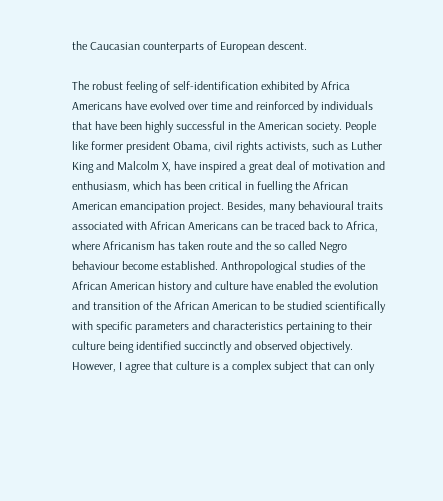the Caucasian counterparts of European descent.

The robust feeling of self-identification exhibited by Africa Americans have evolved over time and reinforced by individuals that have been highly successful in the American society. People like former president Obama, civil rights activists, such as Luther King and Malcolm X, have inspired a great deal of motivation and enthusiasm, which has been critical in fuelling the African American emancipation project. Besides, many behavioural traits associated with African Americans can be traced back to Africa, where Africanism has taken route and the so called Negro behaviour become established. Anthropological studies of the African American history and culture have enabled the evolution and transition of the African American to be studied scientifically with specific parameters and characteristics pertaining to their culture being identified succinctly and observed objectively. However, I agree that culture is a complex subject that can only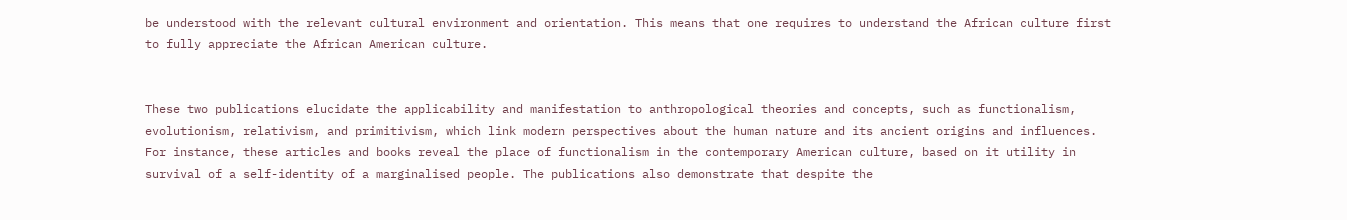be understood with the relevant cultural environment and orientation. This means that one requires to understand the African culture first to fully appreciate the African American culture.


These two publications elucidate the applicability and manifestation to anthropological theories and concepts, such as functionalism, evolutionism, relativism, and primitivism, which link modern perspectives about the human nature and its ancient origins and influences. For instance, these articles and books reveal the place of functionalism in the contemporary American culture, based on it utility in survival of a self-identity of a marginalised people. The publications also demonstrate that despite the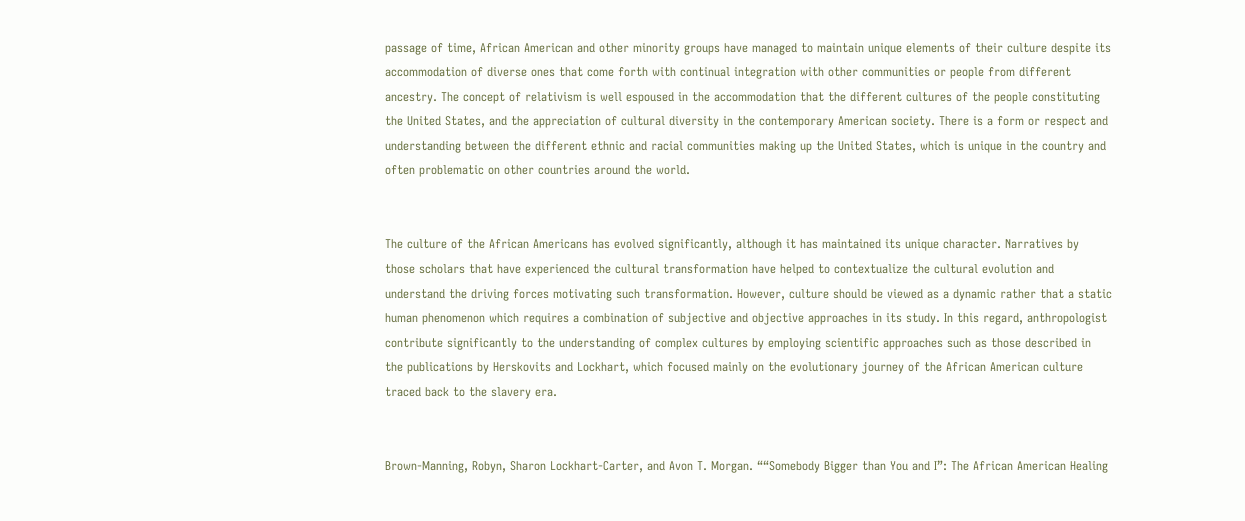passage of time, African American and other minority groups have managed to maintain unique elements of their culture despite its accommodation of diverse ones that come forth with continual integration with other communities or people from different ancestry. The concept of relativism is well espoused in the accommodation that the different cultures of the people constituting the United States, and the appreciation of cultural diversity in the contemporary American society. There is a form or respect and understanding between the different ethnic and racial communities making up the United States, which is unique in the country and often problematic on other countries around the world.


The culture of the African Americans has evolved significantly, although it has maintained its unique character. Narratives by those scholars that have experienced the cultural transformation have helped to contextualize the cultural evolution and understand the driving forces motivating such transformation. However, culture should be viewed as a dynamic rather that a static human phenomenon which requires a combination of subjective and objective approaches in its study. In this regard, anthropologist contribute significantly to the understanding of complex cultures by employing scientific approaches such as those described in the publications by Herskovits and Lockhart, which focused mainly on the evolutionary journey of the African American culture traced back to the slavery era.


Brown-Manning, Robyn, Sharon Lockhart-Carter, and Avon T. Morgan. ““Somebody Bigger than You and I”: The African American Healing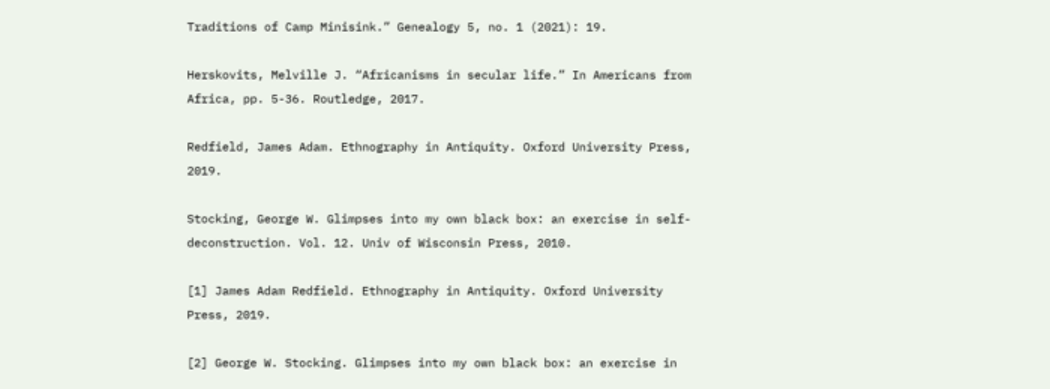Traditions of Camp Minisink.” Genealogy 5, no. 1 (2021): 19.

Herskovits, Melville J. “Africanisms in secular life.” In Americans from Africa, pp. 5-36. Routledge, 2017.

Redfield, James Adam. Ethnography in Antiquity. Oxford University Press, 2019.

Stocking, George W. Glimpses into my own black box: an exercise in self-deconstruction. Vol. 12. Univ of Wisconsin Press, 2010.

[1] James Adam Redfield. Ethnography in Antiquity. Oxford University Press, 2019.

[2] George W. Stocking. Glimpses into my own black box: an exercise in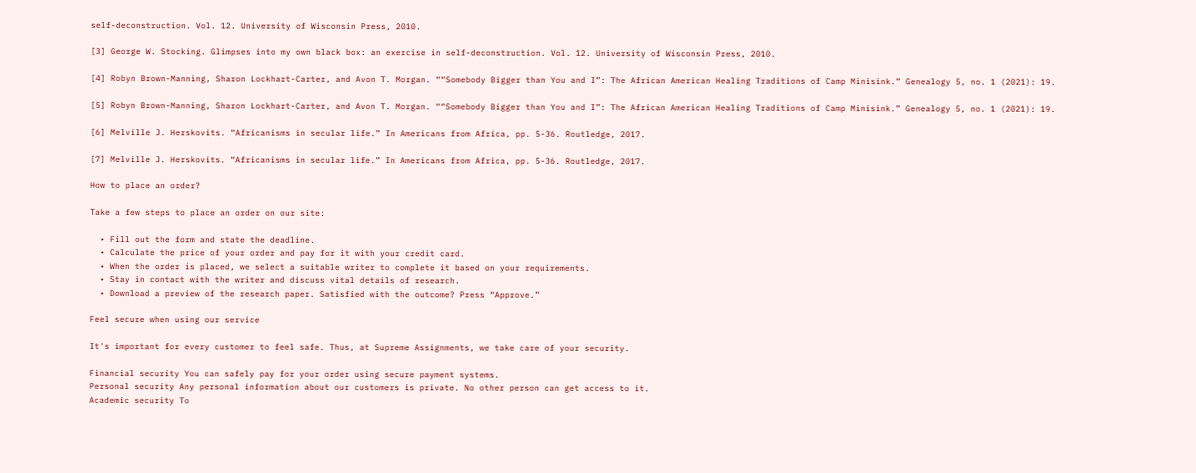self-deconstruction. Vol. 12. University of Wisconsin Press, 2010.

[3] George W. Stocking. Glimpses into my own black box: an exercise in self-deconstruction. Vol. 12. University of Wisconsin Press, 2010.

[4] Robyn Brown-Manning, Sharon Lockhart-Carter, and Avon T. Morgan. ““Somebody Bigger than You and I”: The African American Healing Traditions of Camp Minisink.” Genealogy 5, no. 1 (2021): 19.

[5] Robyn Brown-Manning, Sharon Lockhart-Carter, and Avon T. Morgan. ““Somebody Bigger than You and I”: The African American Healing Traditions of Camp Minisink.” Genealogy 5, no. 1 (2021): 19.

[6] Melville J. Herskovits. “Africanisms in secular life.” In Americans from Africa, pp. 5-36. Routledge, 2017.

[7] Melville J. Herskovits. “Africanisms in secular life.” In Americans from Africa, pp. 5-36. Routledge, 2017.

How to place an order?

Take a few steps to place an order on our site:

  • Fill out the form and state the deadline.
  • Calculate the price of your order and pay for it with your credit card.
  • When the order is placed, we select a suitable writer to complete it based on your requirements.
  • Stay in contact with the writer and discuss vital details of research.
  • Download a preview of the research paper. Satisfied with the outcome? Press “Approve.”

Feel secure when using our service

It's important for every customer to feel safe. Thus, at Supreme Assignments, we take care of your security.

Financial security You can safely pay for your order using secure payment systems.
Personal security Any personal information about our customers is private. No other person can get access to it.
Academic security To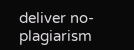deliver no-plagiarism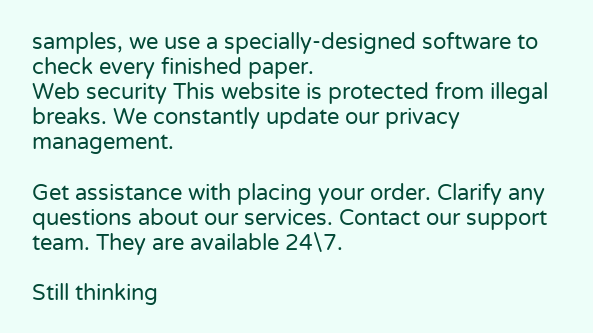samples, we use a specially-designed software to check every finished paper.
Web security This website is protected from illegal breaks. We constantly update our privacy management.

Get assistance with placing your order. Clarify any questions about our services. Contact our support team. They are available 24\7.

Still thinking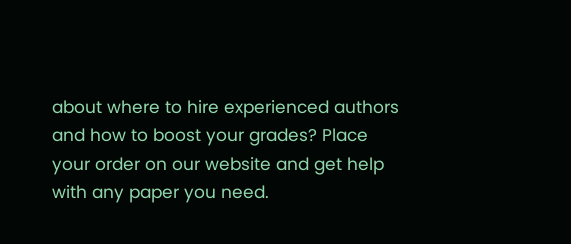about where to hire experienced authors and how to boost your grades? Place your order on our website and get help with any paper you need.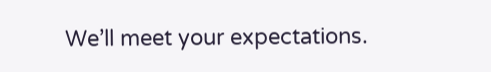We’ll meet your expectations.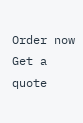Order now Get a quote